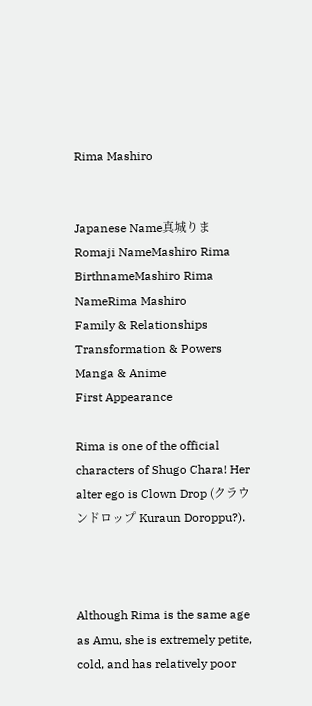Rima Mashiro


Japanese Name真城りま
Romaji NameMashiro Rima
BirthnameMashiro Rima
NameRima Mashiro
Family & Relationships
Transformation & Powers
Manga & Anime
First Appearance

Rima is one of the official characters of Shugo Chara! Her alter ego is Clown Drop (クラウンドロップ Kuraun Doroppu?).



Although Rima is the same age as Amu, she is extremely petite, cold, and has relatively poor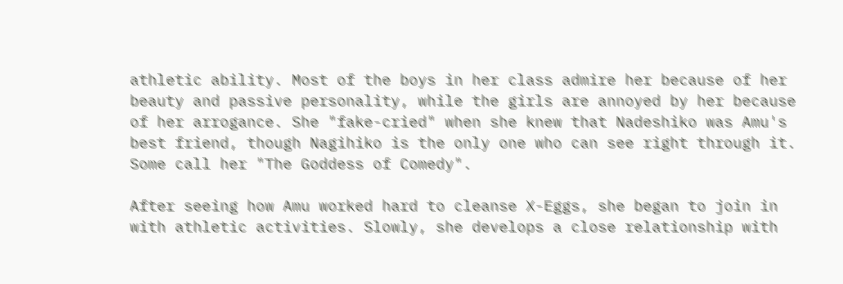athletic ability. Most of the boys in her class admire her because of her beauty and passive personality, while the girls are annoyed by her because of her arrogance. She "fake-cried" when she knew that Nadeshiko was Amu's best friend, though Nagihiko is the only one who can see right through it. Some call her "The Goddess of Comedy".

After seeing how Amu worked hard to cleanse X-Eggs, she began to join in with athletic activities. Slowly, she develops a close relationship with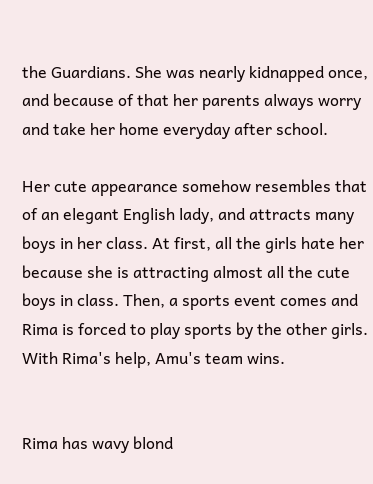the Guardians. She was nearly kidnapped once, and because of that her parents always worry and take her home everyday after school.

Her cute appearance somehow resembles that of an elegant English lady, and attracts many boys in her class. At first, all the girls hate her because she is attracting almost all the cute boys in class. Then, a sports event comes and Rima is forced to play sports by the other girls. With Rima's help, Amu's team wins.


Rima has wavy blond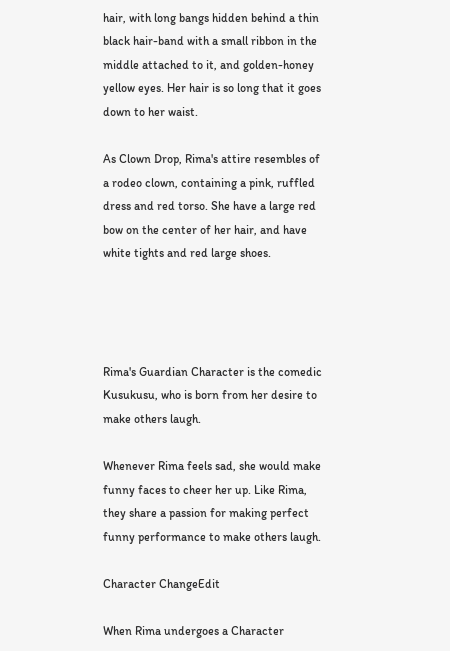hair, with long bangs hidden behind a thin black hair-band with a small ribbon in the middle attached to it, and golden-honey yellow eyes. Her hair is so long that it goes down to her waist.

As Clown Drop, Rima's attire resembles of a rodeo clown, containing a pink, ruffled dress and red torso. She have a large red bow on the center of her hair, and have white tights and red large shoes.




Rima's Guardian Character is the comedic Kusukusu, who is born from her desire to make others laugh.

Whenever Rima feels sad, she would make funny faces to cheer her up. Like Rima, they share a passion for making perfect funny performance to make others laugh.

Character ChangeEdit

When Rima undergoes a Character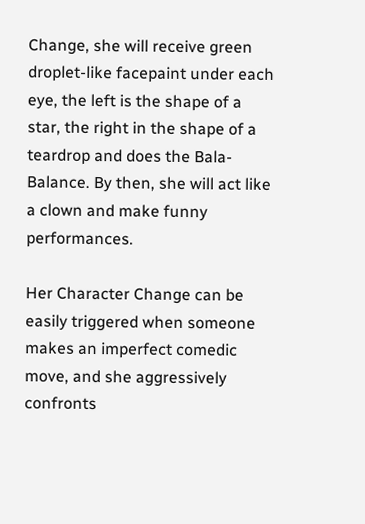Change, she will receive green droplet-like facepaint under each eye, the left is the shape of a star, the right in the shape of a teardrop and does the Bala-Balance. By then, she will act like a clown and make funny performances.

Her Character Change can be easily triggered when someone makes an imperfect comedic move, and she aggressively confronts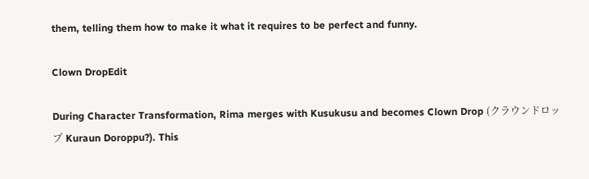them, telling them how to make it what it requires to be perfect and funny.

Clown DropEdit

During Character Transformation, Rima merges with Kusukusu and becomes Clown Drop (クラウンドロップ Kuraun Doroppu?). This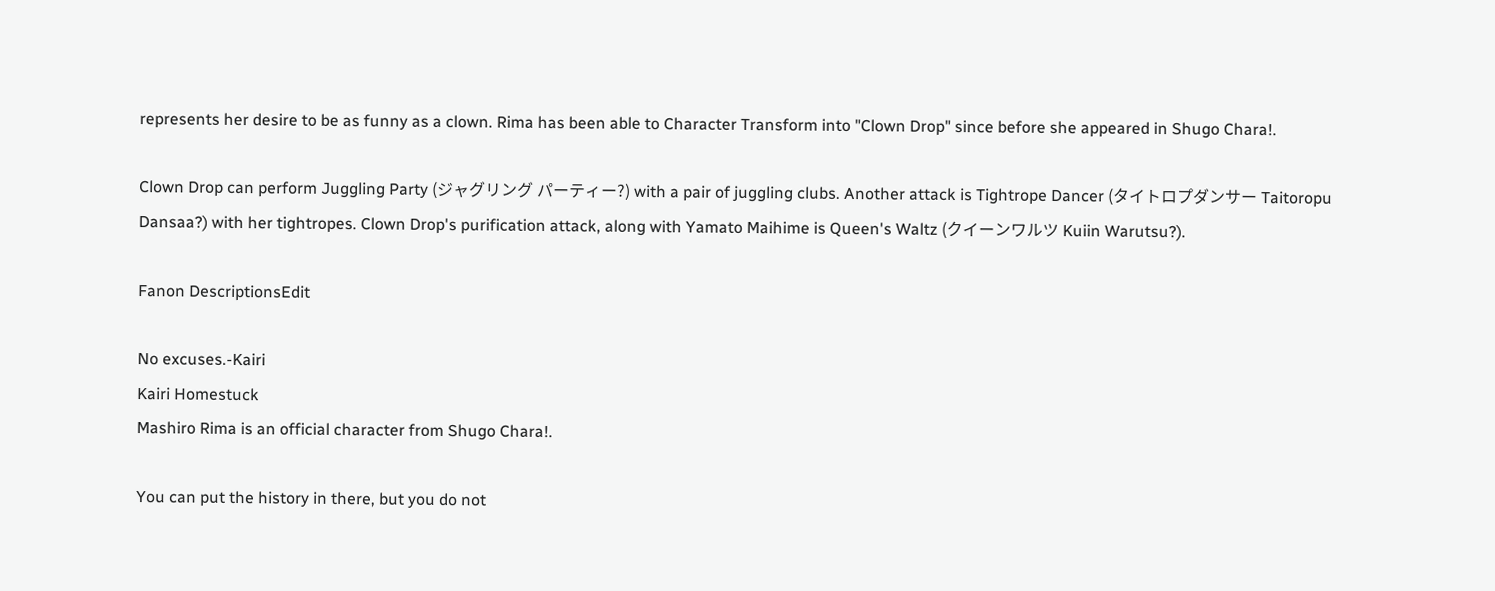represents her desire to be as funny as a clown. Rima has been able to Character Transform into "Clown Drop" since before she appeared in Shugo Chara!.

Clown Drop can perform Juggling Party (ジャグリング パーティー?) with a pair of juggling clubs. Another attack is Tightrope Dancer (タイトロプダンサー Taitoropu Dansaa?) with her tightropes. Clown Drop's purification attack, along with Yamato Maihime is Queen's Waltz (クイーンワルツ Kuiin Warutsu?).

Fanon DescriptionsEdit

No excuses.-Kairi
Kairi Homestuck
Mashiro Rima is an official character from Shugo Chara!.

You can put the history in there, but you do not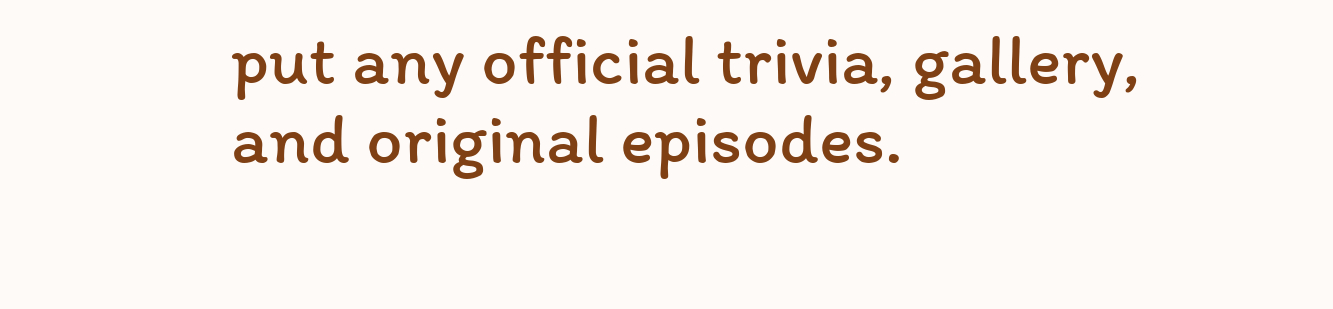put any official trivia, gallery, and original episodes.